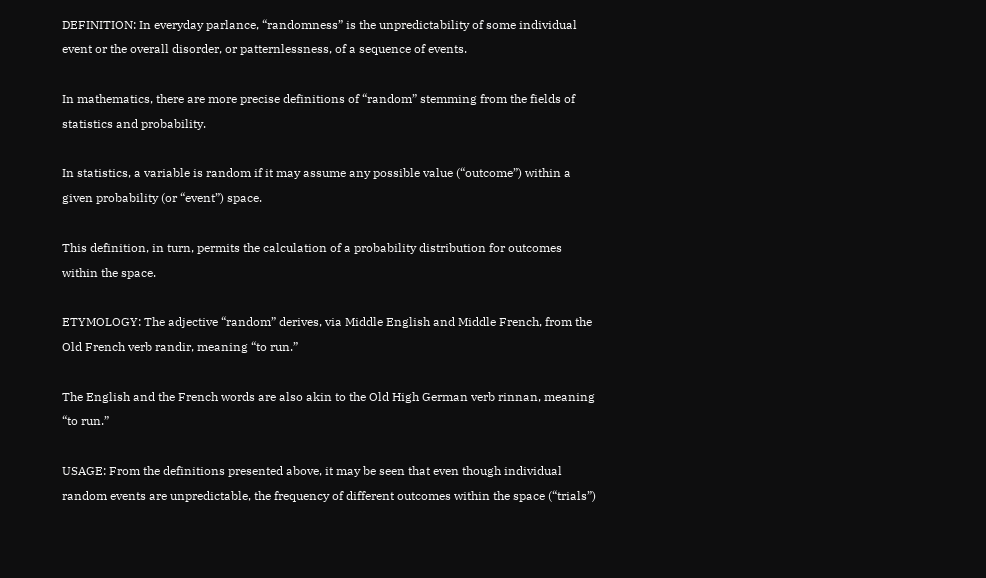DEFINITION: In everyday parlance, “randomness” is the unpredictability of some individual event or the overall disorder, or patternlessness, of a sequence of events.

In mathematics, there are more precise definitions of “random” stemming from the fields of statistics and probability.

In statistics, a variable is random if it may assume any possible value (“outcome”) within a given probability (or “event”) space.

This definition, in turn, permits the calculation of a probability distribution for outcomes within the space.

ETYMOLOGY: The adjective “random” derives, via Middle English and Middle French, from the Old French verb randir, meaning “to run.”

The English and the French words are also akin to the Old High German verb rinnan, meaning “to run.”

USAGE: From the definitions presented above, it may be seen that even though individual random events are unpredictable, the frequency of different outcomes within the space (“trials”)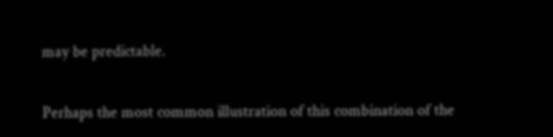may be predictable.

Perhaps the most common illustration of this combination of the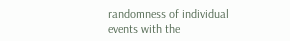randomness of individual events with the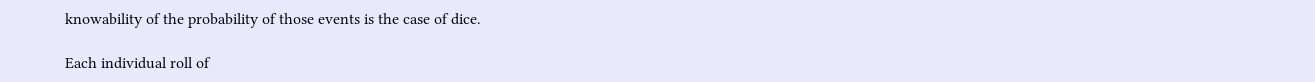knowability of the probability of those events is the case of dice.

Each individual roll of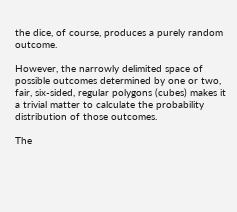the dice, of course, produces a purely random outcome.

However, the narrowly delimited space of possible outcomes determined by one or two, fair, six-sided, regular polygons (cubes) makes it a trivial matter to calculate the probability distribution of those outcomes.

The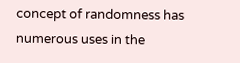concept of randomness has numerous uses in the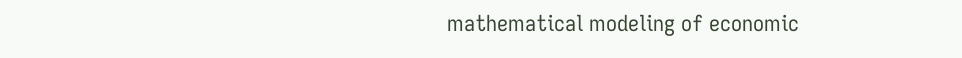mathematical modeling of economic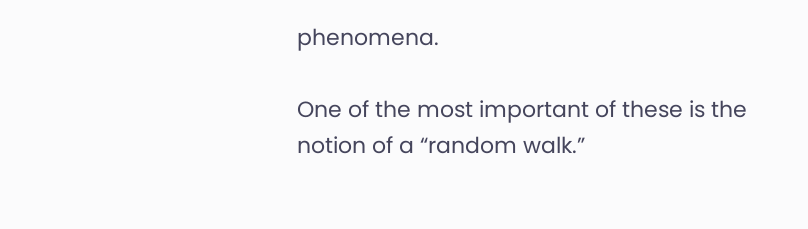phenomena.

One of the most important of these is the notion of a “random walk.”